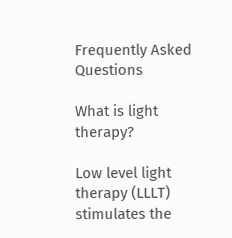Frequently Asked Questions

What is light therapy?

Low level light therapy (LLLT) stimulates the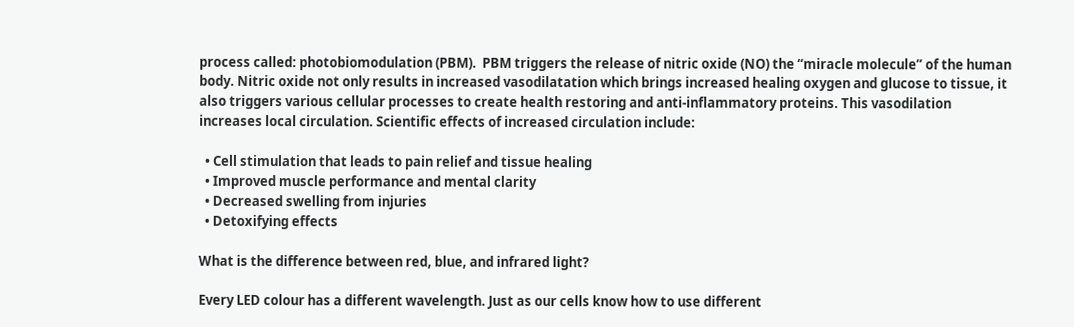process called: photobiomodulation (PBM).  PBM triggers the release of nitric oxide (NO) the “miracle molecule” of the human body. Nitric oxide not only results in increased vasodilatation which brings increased healing oxygen and glucose to tissue, it also triggers various cellular processes to create health restoring and anti-inflammatory proteins. This vasodilation increases local circulation. Scientific effects of increased circulation include:

  • Cell stimulation that leads to pain relief and tissue healing
  • Improved muscle performance and mental clarity
  • Decreased swelling from injuries
  • Detoxifying effects

What is the difference between red, blue, and infrared light?

Every LED colour has a different wavelength. Just as our cells know how to use different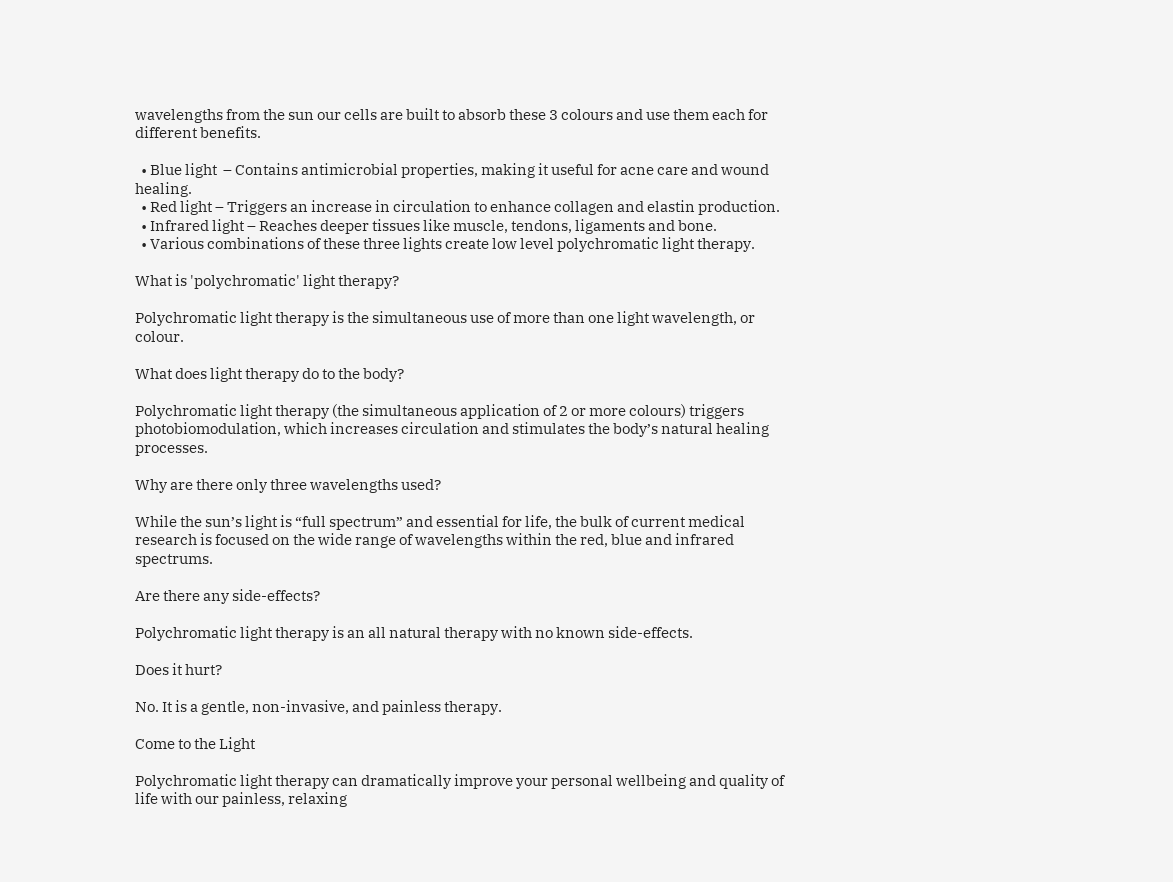wavelengths from the sun our cells are built to absorb these 3 colours and use them each for different benefits.

  • Blue light  – Contains antimicrobial properties, making it useful for acne care and wound healing.
  • Red light – Triggers an increase in circulation to enhance collagen and elastin production.
  • Infrared light – Reaches deeper tissues like muscle, tendons, ligaments and bone.
  • Various combinations of these three lights create low level polychromatic light therapy.

What is 'polychromatic' light therapy?

Polychromatic light therapy is the simultaneous use of more than one light wavelength, or colour.

What does light therapy do to the body?

Polychromatic light therapy (the simultaneous application of 2 or more colours) triggers photobiomodulation, which increases circulation and stimulates the body’s natural healing processes.

Why are there only three wavelengths used?

While the sun’s light is “full spectrum” and essential for life, the bulk of current medical research is focused on the wide range of wavelengths within the red, blue and infrared spectrums.

Are there any side-effects?

Polychromatic light therapy is an all natural therapy with no known side-effects.

Does it hurt?

No. It is a gentle, non-invasive, and painless therapy.

Come to the Light

Polychromatic light therapy can dramatically improve your personal wellbeing and quality of life with our painless, relaxing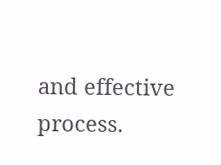and effective process.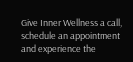Give Inner Wellness a call, schedule an appointment and experience the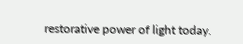restorative power of light today.